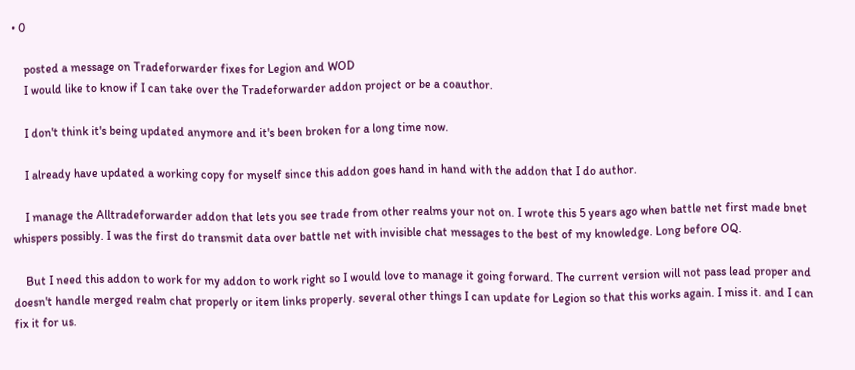• 0

    posted a message on Tradeforwarder fixes for Legion and WOD
    I would like to know if I can take over the Tradeforwarder addon project or be a coauthor.

    I don't think it's being updated anymore and it's been broken for a long time now.

    I already have updated a working copy for myself since this addon goes hand in hand with the addon that I do author.

    I manage the Alltradeforwarder addon that lets you see trade from other realms your not on. I wrote this 5 years ago when battle net first made bnet whispers possibly. I was the first do transmit data over battle net with invisible chat messages to the best of my knowledge. Long before OQ.

    But I need this addon to work for my addon to work right so I would love to manage it going forward. The current version will not pass lead proper and doesn't handle merged realm chat properly or item links properly. several other things I can update for Legion so that this works again. I miss it. and I can fix it for us.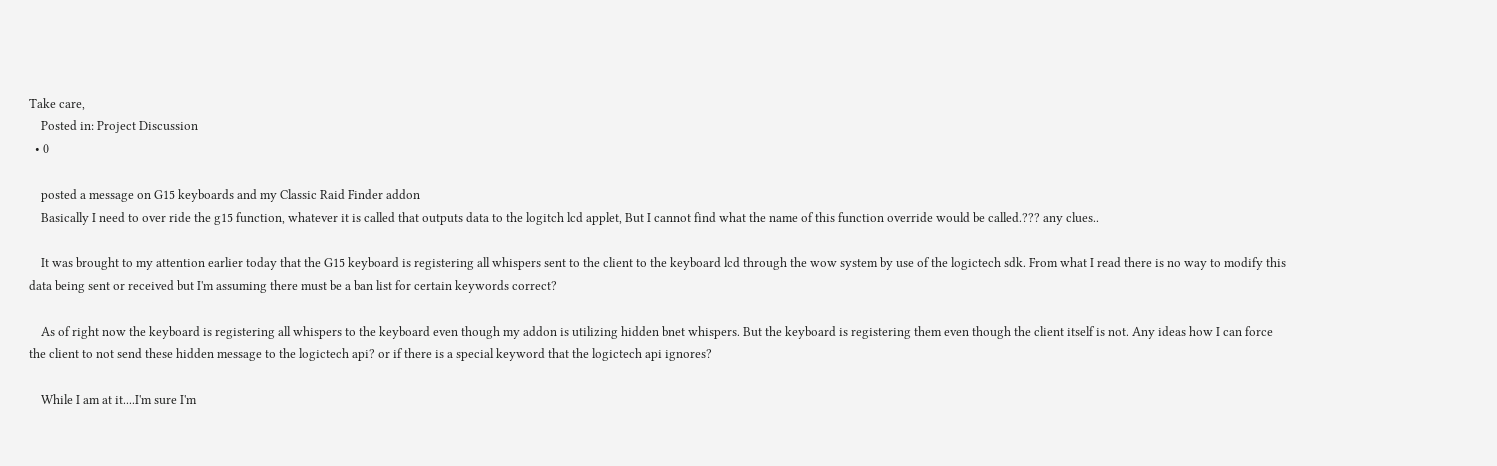Take care,
    Posted in: Project Discussion
  • 0

    posted a message on G15 keyboards and my Classic Raid Finder addon
    Basically I need to over ride the g15 function, whatever it is called that outputs data to the logitch lcd applet, But I cannot find what the name of this function override would be called.??? any clues..

    It was brought to my attention earlier today that the G15 keyboard is registering all whispers sent to the client to the keyboard lcd through the wow system by use of the logictech sdk. From what I read there is no way to modify this data being sent or received but I'm assuming there must be a ban list for certain keywords correct?

    As of right now the keyboard is registering all whispers to the keyboard even though my addon is utilizing hidden bnet whispers. But the keyboard is registering them even though the client itself is not. Any ideas how I can force the client to not send these hidden message to the logictech api? or if there is a special keyword that the logictech api ignores?

    While I am at it....I'm sure I'm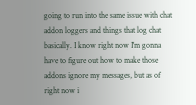going to run into the same issue with chat addon loggers and things that log chat basically. I know right now I'm gonna have to figure out how to make those addons ignore my messages, but as of right now i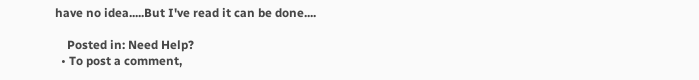have no idea.....But I've read it can be done....

    Posted in: Need Help?
  • To post a comment,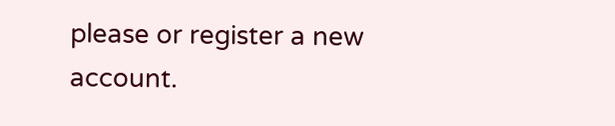please or register a new account.